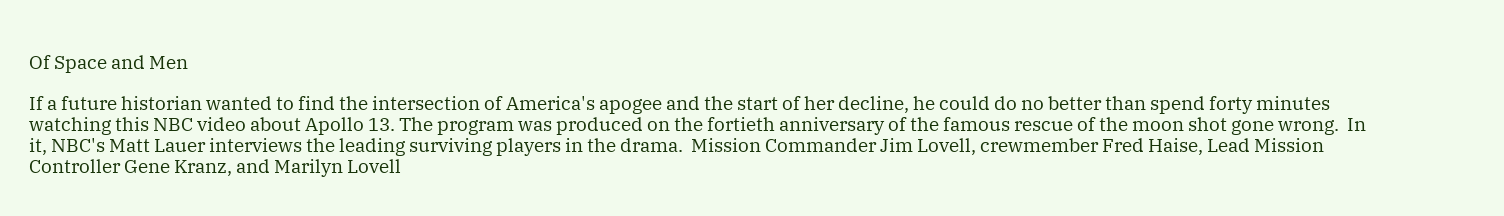Of Space and Men

If a future historian wanted to find the intersection of America's apogee and the start of her decline, he could do no better than spend forty minutes watching this NBC video about Apollo 13. The program was produced on the fortieth anniversary of the famous rescue of the moon shot gone wrong.  In it, NBC's Matt Lauer interviews the leading surviving players in the drama.  Mission Commander Jim Lovell, crewmember Fred Haise, Lead Mission Controller Gene Kranz, and Marilyn Lovell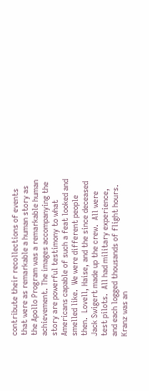contribute their recollections of events that were as remarkable a human story as the Apollo Program was a remarkable human achievement. The images accompanying the story are powerful testimony to what Americans capable of such a feat looked and smelled like.  We were different people then.  Lovell, Haise, and the since deceased Jack Swigert made up the crew.  All were test pilots.  All had military experience, and each logged thousands of flight hours.  Kranz was an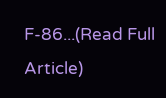F-86...(Read Full Article)